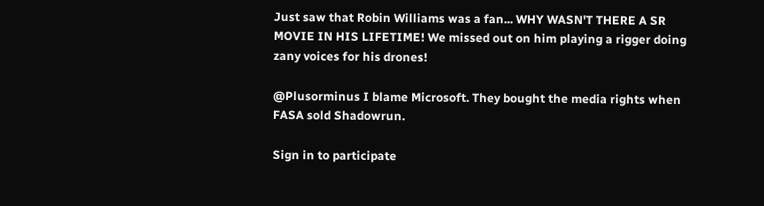Just saw that Robin Williams was a fan... WHY WASN'T THERE A SR MOVIE IN HIS LIFETIME! We missed out on him playing a rigger doing zany voices for his drones!

@Plusorminus I blame Microsoft. They bought the media rights when FASA sold Shadowrun.

Sign in to participate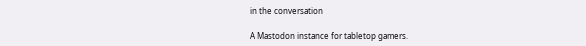in the conversation

A Mastodon instance for tabletop gamers.